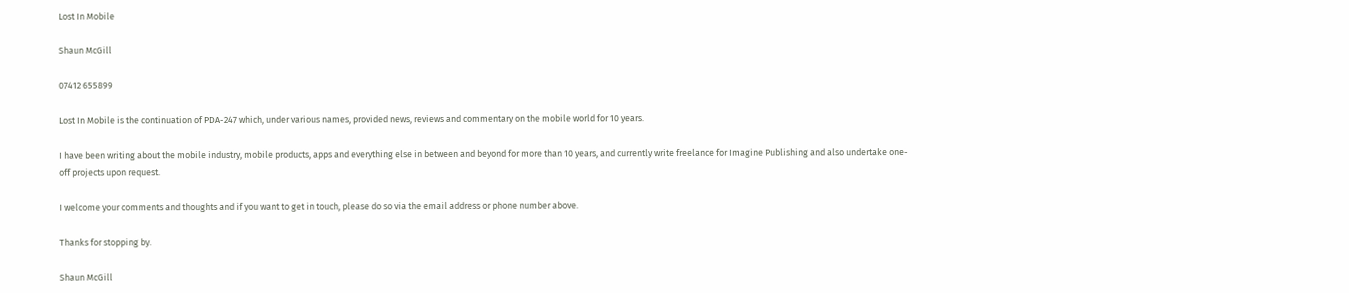Lost In Mobile

Shaun McGill

07412 655899

Lost In Mobile is the continuation of PDA-247 which, under various names, provided news, reviews and commentary on the mobile world for 10 years.

I have been writing about the mobile industry, mobile products, apps and everything else in between and beyond for more than 10 years, and currently write freelance for Imagine Publishing and also undertake one-off projects upon request.

I welcome your comments and thoughts and if you want to get in touch, please do so via the email address or phone number above.

Thanks for stopping by.

Shaun McGill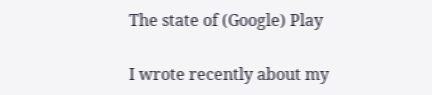The state of (Google) Play

I wrote recently about my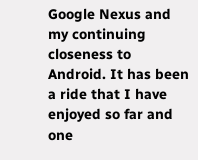Google Nexus and my continuing closeness to Android. It has been a ride that I have enjoyed so far and one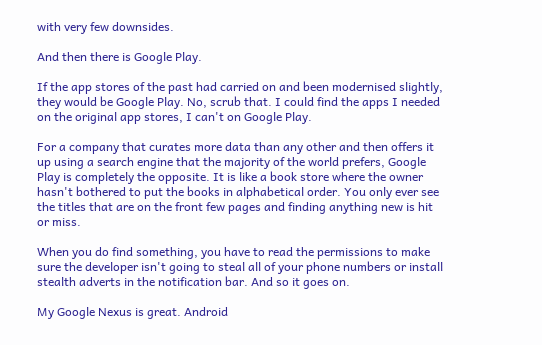with very few downsides.

And then there is Google Play.

If the app stores of the past had carried on and been modernised slightly, they would be Google Play. No, scrub that. I could find the apps I needed on the original app stores, I can't on Google Play.

For a company that curates more data than any other and then offers it up using a search engine that the majority of the world prefers, Google Play is completely the opposite. It is like a book store where the owner hasn't bothered to put the books in alphabetical order. You only ever see the titles that are on the front few pages and finding anything new is hit or miss.

When you do find something, you have to read the permissions to make sure the developer isn't going to steal all of your phone numbers or install stealth adverts in the notification bar. And so it goes on.

My Google Nexus is great. Android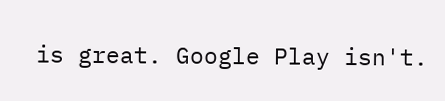is great. Google Play isn't.